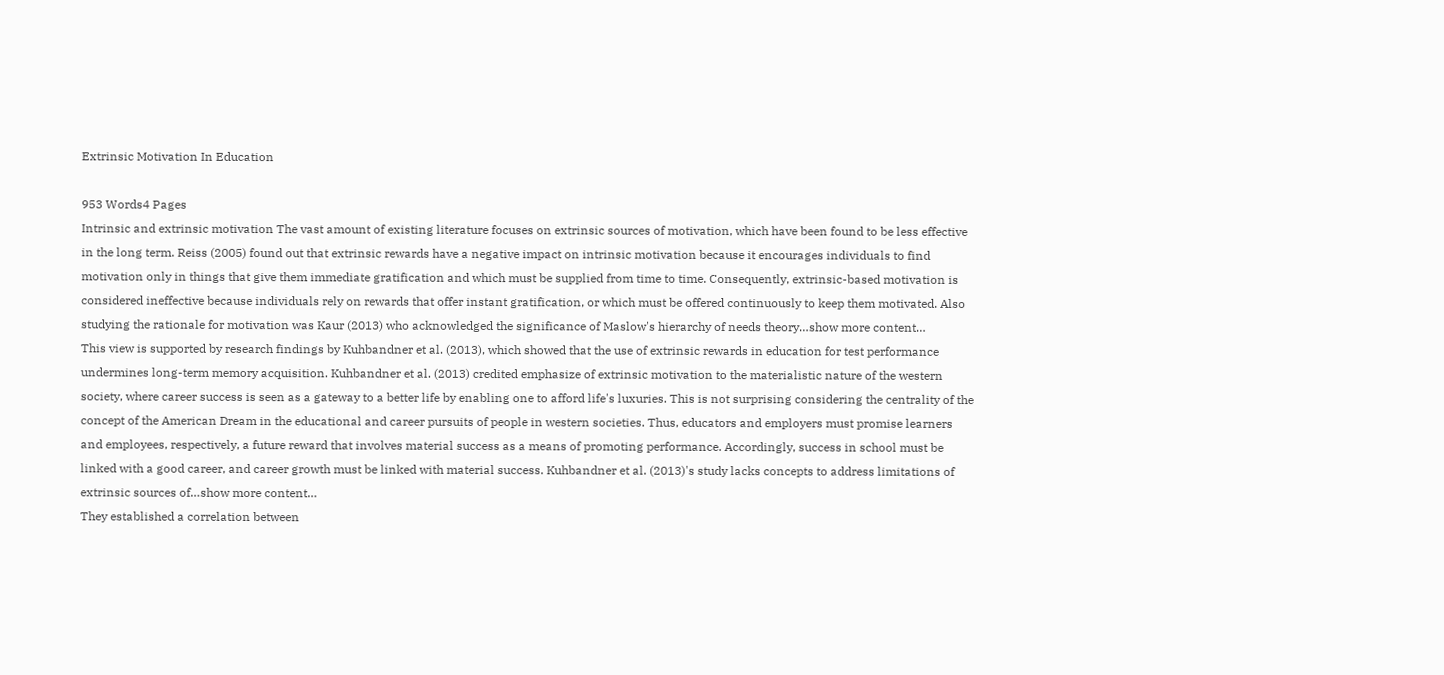Extrinsic Motivation In Education

953 Words4 Pages
Intrinsic and extrinsic motivation The vast amount of existing literature focuses on extrinsic sources of motivation, which have been found to be less effective in the long term. Reiss (2005) found out that extrinsic rewards have a negative impact on intrinsic motivation because it encourages individuals to find motivation only in things that give them immediate gratification and which must be supplied from time to time. Consequently, extrinsic-based motivation is considered ineffective because individuals rely on rewards that offer instant gratification, or which must be offered continuously to keep them motivated. Also studying the rationale for motivation was Kaur (2013) who acknowledged the significance of Maslow's hierarchy of needs theory…show more content…
This view is supported by research findings by Kuhbandner et al. (2013), which showed that the use of extrinsic rewards in education for test performance undermines long-term memory acquisition. Kuhbandner et al. (2013) credited emphasize of extrinsic motivation to the materialistic nature of the western society, where career success is seen as a gateway to a better life by enabling one to afford life's luxuries. This is not surprising considering the centrality of the concept of the American Dream in the educational and career pursuits of people in western societies. Thus, educators and employers must promise learners and employees, respectively, a future reward that involves material success as a means of promoting performance. Accordingly, success in school must be linked with a good career, and career growth must be linked with material success. Kuhbandner et al. (2013)'s study lacks concepts to address limitations of extrinsic sources of…show more content…
They established a correlation between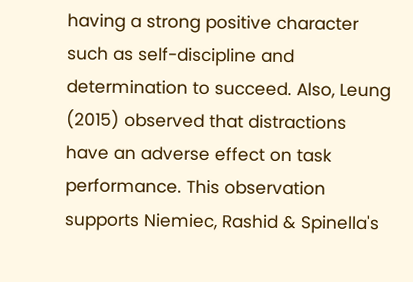having a strong positive character such as self-discipline and determination to succeed. Also, Leung (2015) observed that distractions have an adverse effect on task performance. This observation supports Niemiec, Rashid & Spinella's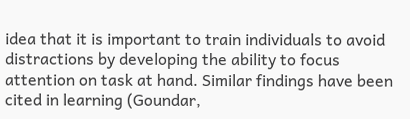idea that it is important to train individuals to avoid distractions by developing the ability to focus attention on task at hand. Similar findings have been cited in learning (Goundar,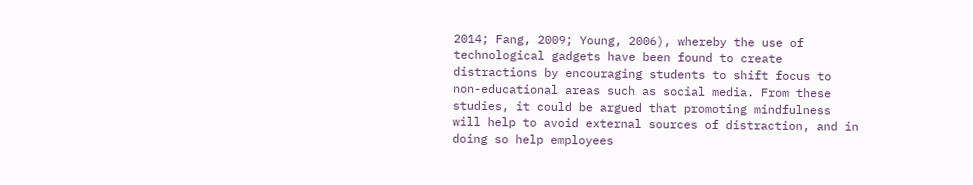2014; Fang, 2009; Young, 2006), whereby the use of technological gadgets have been found to create distractions by encouraging students to shift focus to non-educational areas such as social media. From these studies, it could be argued that promoting mindfulness will help to avoid external sources of distraction, and in doing so help employees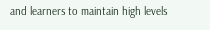and learners to maintain high levels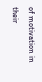of motivation in their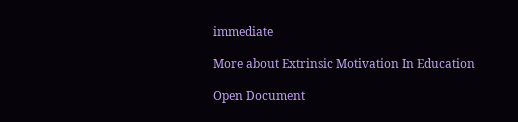immediate

More about Extrinsic Motivation In Education

Open Document